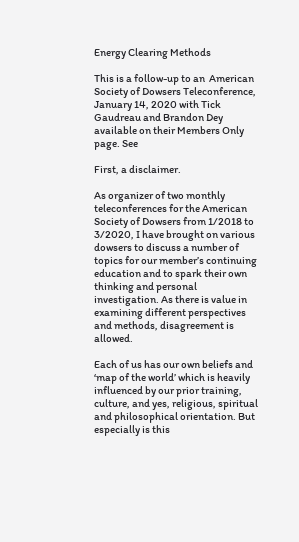Energy Clearing Methods

This is a follow-up to an  American Society of Dowsers Teleconference, January 14, 2020 with Tick Gaudreau and Brandon Dey available on their Members Only page. See

First, a disclaimer.

As organizer of two monthly teleconferences for the American Society of Dowsers from 1/2018 to 3/2020, I have brought on various dowsers to discuss a number of topics for our member’s continuing education and to spark their own thinking and personal investigation. As there is value in examining different perspectives and methods, disagreement is allowed.

Each of us has our own beliefs and ‘map of the world’ which is heavily influenced by our prior training,  culture, and yes, religious, spiritual and philosophical orientation. But especially is this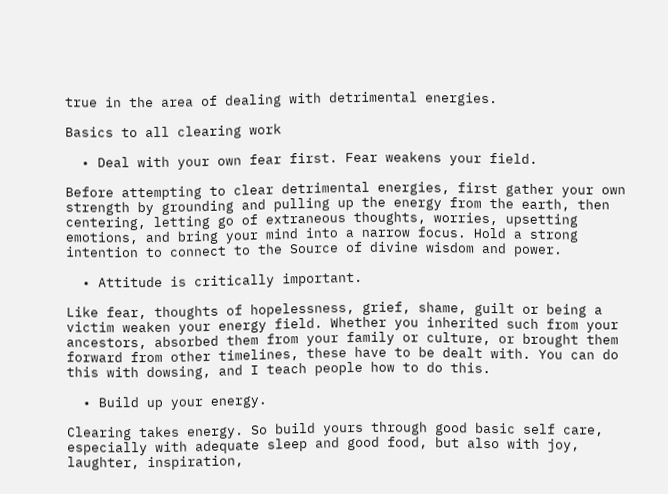true in the area of dealing with detrimental energies.

Basics to all clearing work

  • Deal with your own fear first. Fear weakens your field.

Before attempting to clear detrimental energies, first gather your own strength by grounding and pulling up the energy from the earth, then centering, letting go of extraneous thoughts, worries, upsetting emotions, and bring your mind into a narrow focus. Hold a strong intention to connect to the Source of divine wisdom and power.

  • Attitude is critically important.

Like fear, thoughts of hopelessness, grief, shame, guilt or being a victim weaken your energy field. Whether you inherited such from your ancestors, absorbed them from your family or culture, or brought them forward from other timelines, these have to be dealt with. You can do this with dowsing, and I teach people how to do this.

  • Build up your energy.

Clearing takes energy. So build yours through good basic self care, especially with adequate sleep and good food, but also with joy, laughter, inspiration,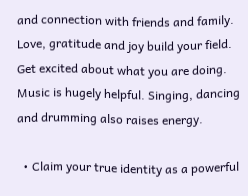and connection with friends and family. Love, gratitude and joy build your field. Get excited about what you are doing. Music is hugely helpful. Singing, dancing and drumming also raises energy.

  • Claim your true identity as a powerful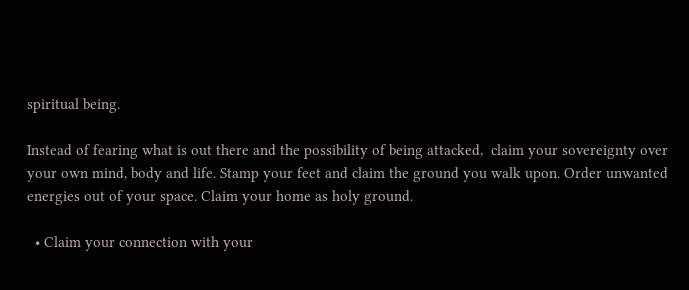spiritual being.

Instead of fearing what is out there and the possibility of being attacked,  claim your sovereignty over your own mind, body and life. Stamp your feet and claim the ground you walk upon. Order unwanted energies out of your space. Claim your home as holy ground.

  • Claim your connection with your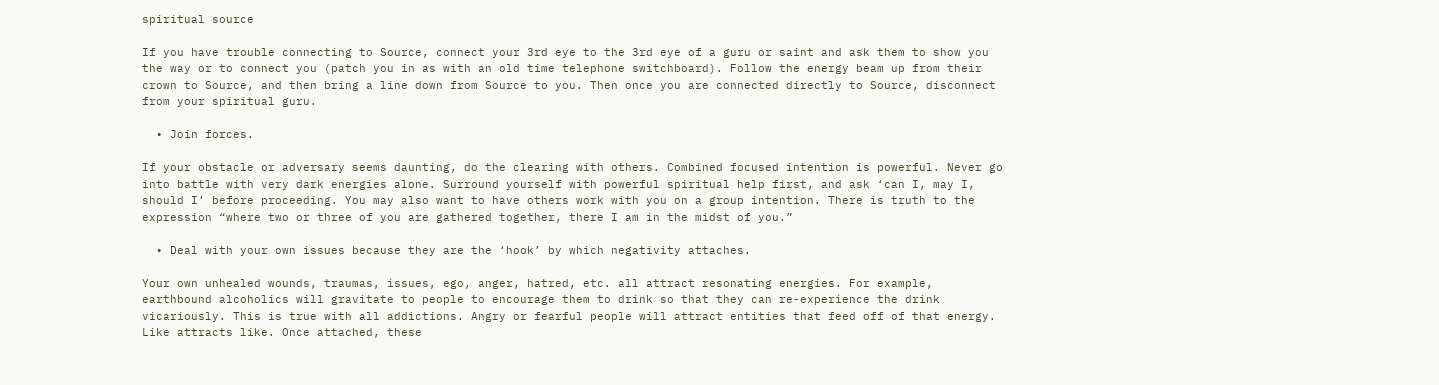spiritual source

If you have trouble connecting to Source, connect your 3rd eye to the 3rd eye of a guru or saint and ask them to show you the way or to connect you (patch you in as with an old time telephone switchboard). Follow the energy beam up from their crown to Source, and then bring a line down from Source to you. Then once you are connected directly to Source, disconnect from your spiritual guru.

  • Join forces.

If your obstacle or adversary seems daunting, do the clearing with others. Combined focused intention is powerful. Never go into battle with very dark energies alone. Surround yourself with powerful spiritual help first, and ask ‘can I, may I, should I’ before proceeding. You may also want to have others work with you on a group intention. There is truth to the expression “where two or three of you are gathered together, there I am in the midst of you.”

  • Deal with your own issues because they are the ‘hook’ by which negativity attaches.

Your own unhealed wounds, traumas, issues, ego, anger, hatred, etc. all attract resonating energies. For example, earthbound alcoholics will gravitate to people to encourage them to drink so that they can re-experience the drink vicariously. This is true with all addictions. Angry or fearful people will attract entities that feed off of that energy. Like attracts like. Once attached, these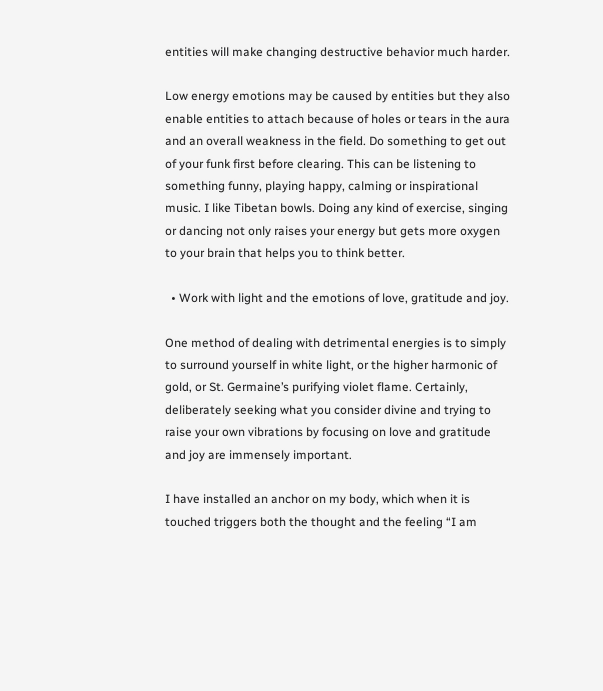entities will make changing destructive behavior much harder.

Low energy emotions may be caused by entities but they also enable entities to attach because of holes or tears in the aura and an overall weakness in the field. Do something to get out of your funk first before clearing. This can be listening to something funny, playing happy, calming or inspirational music. I like Tibetan bowls. Doing any kind of exercise, singing or dancing not only raises your energy but gets more oxygen to your brain that helps you to think better.

  • Work with light and the emotions of love, gratitude and joy.

One method of dealing with detrimental energies is to simply to surround yourself in white light, or the higher harmonic of gold, or St. Germaine’s purifying violet flame. Certainly, deliberately seeking what you consider divine and trying to raise your own vibrations by focusing on love and gratitude and joy are immensely important.

I have installed an anchor on my body, which when it is touched triggers both the thought and the feeling “I am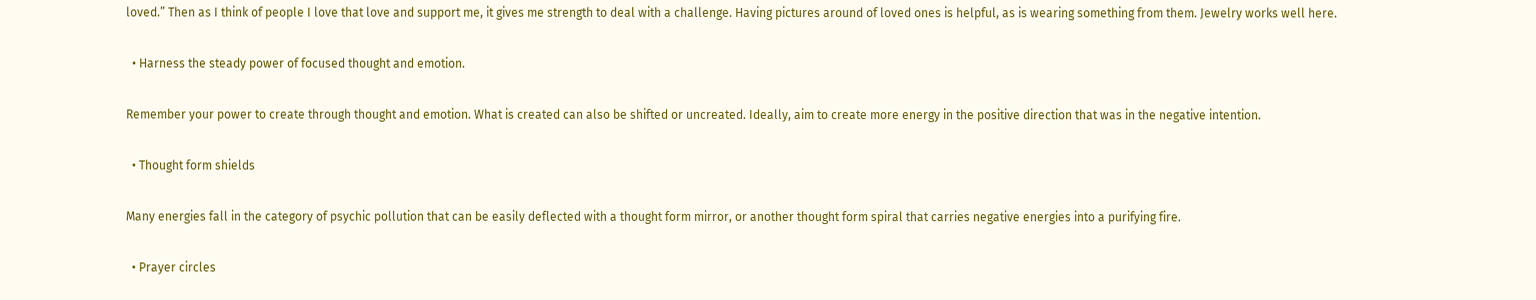loved.” Then as I think of people I love that love and support me, it gives me strength to deal with a challenge. Having pictures around of loved ones is helpful, as is wearing something from them. Jewelry works well here.

  • Harness the steady power of focused thought and emotion.

Remember your power to create through thought and emotion. What is created can also be shifted or uncreated. Ideally, aim to create more energy in the positive direction that was in the negative intention.

  • Thought form shields

Many energies fall in the category of psychic pollution that can be easily deflected with a thought form mirror, or another thought form spiral that carries negative energies into a purifying fire.

  • Prayer circles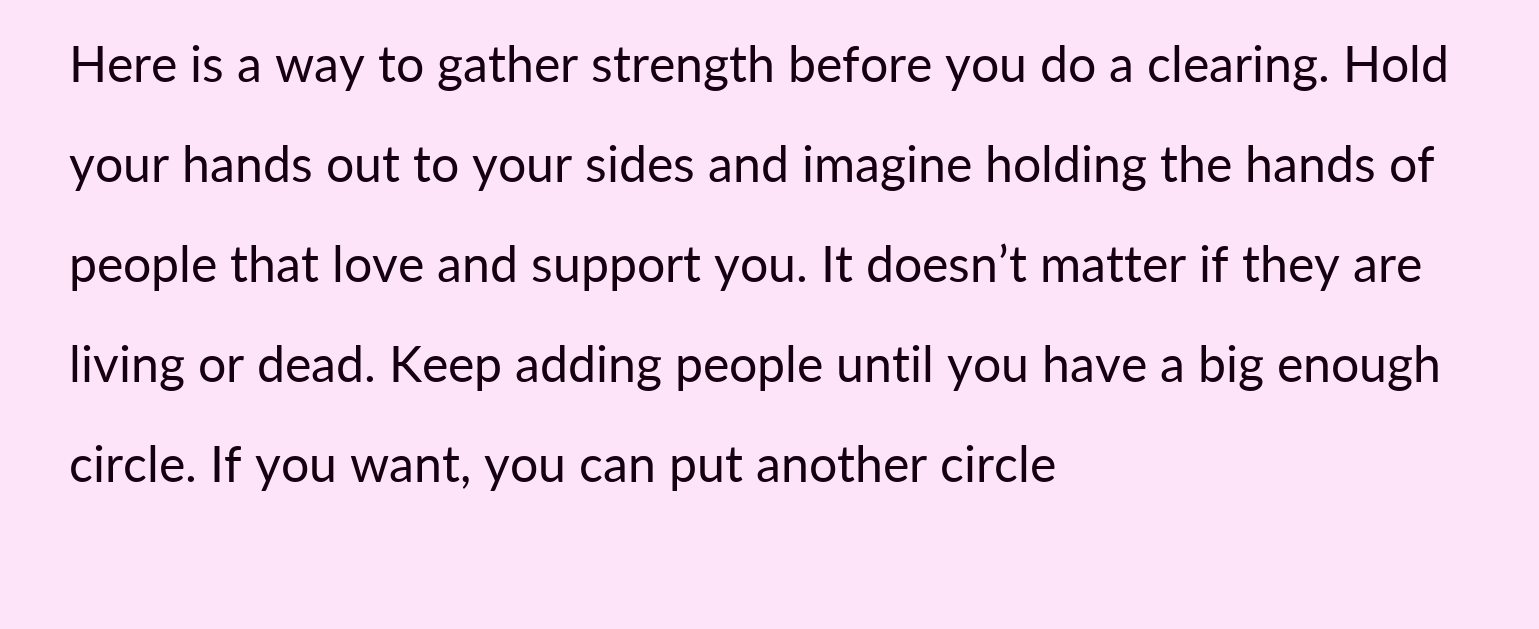Here is a way to gather strength before you do a clearing. Hold your hands out to your sides and imagine holding the hands of people that love and support you. It doesn’t matter if they are living or dead. Keep adding people until you have a big enough circle. If you want, you can put another circle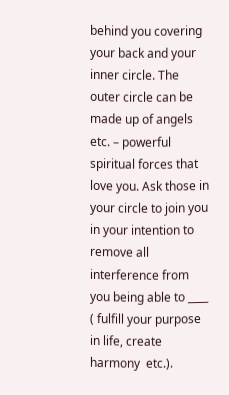behind you covering your back and your inner circle. The outer circle can be made up of angels etc. – powerful spiritual forces that love you. Ask those in your circle to join you in your intention to remove all interference from you being able to ____ ( fulfill your purpose in life, create harmony  etc.).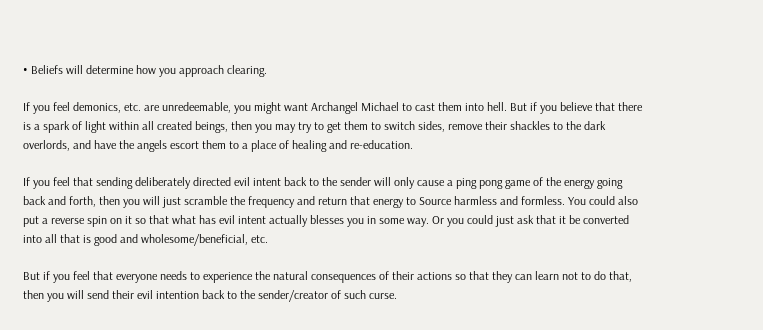• Beliefs will determine how you approach clearing.

If you feel demonics, etc. are unredeemable, you might want Archangel Michael to cast them into hell. But if you believe that there is a spark of light within all created beings, then you may try to get them to switch sides, remove their shackles to the dark overlords, and have the angels escort them to a place of healing and re-education.

If you feel that sending deliberately directed evil intent back to the sender will only cause a ping pong game of the energy going back and forth, then you will just scramble the frequency and return that energy to Source harmless and formless. You could also put a reverse spin on it so that what has evil intent actually blesses you in some way. Or you could just ask that it be converted into all that is good and wholesome/beneficial, etc.

But if you feel that everyone needs to experience the natural consequences of their actions so that they can learn not to do that, then you will send their evil intention back to the sender/creator of such curse.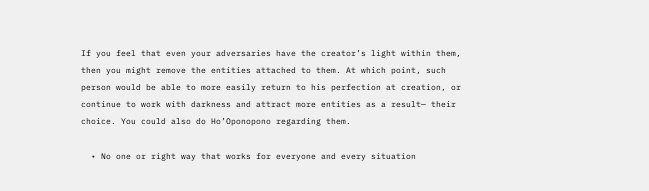If you feel that even your adversaries have the creator’s light within them, then you might remove the entities attached to them. At which point, such person would be able to more easily return to his perfection at creation, or continue to work with darkness and attract more entities as a result— their choice. You could also do Ho’Oponopono regarding them.

  • No one or right way that works for everyone and every situation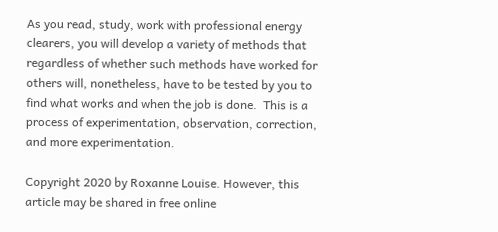As you read, study, work with professional energy clearers, you will develop a variety of methods that regardless of whether such methods have worked for others will, nonetheless, have to be tested by you to find what works and when the job is done.  This is a process of experimentation, observation, correction, and more experimentation.

Copyright 2020 by Roxanne Louise. However, this article may be shared in free online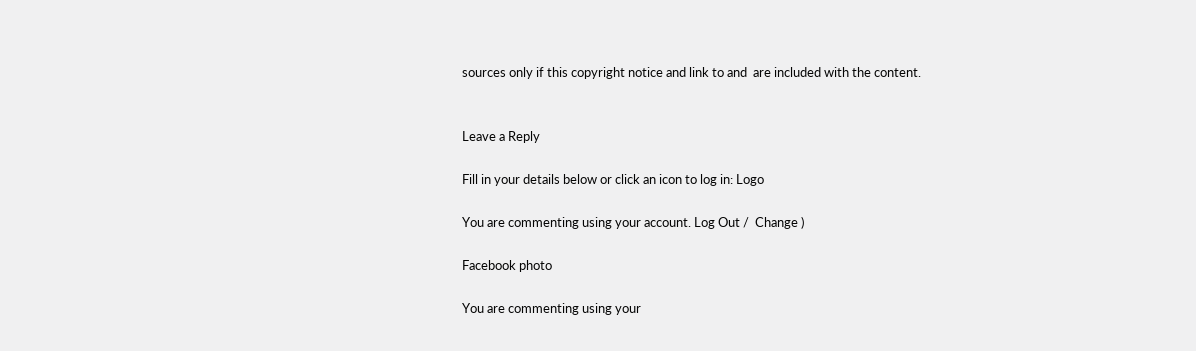sources only if this copyright notice and link to and  are included with the content.


Leave a Reply

Fill in your details below or click an icon to log in: Logo

You are commenting using your account. Log Out /  Change )

Facebook photo

You are commenting using your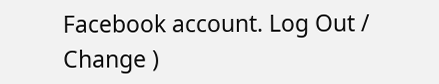Facebook account. Log Out /  Change )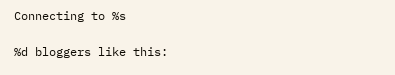Connecting to %s

%d bloggers like this: